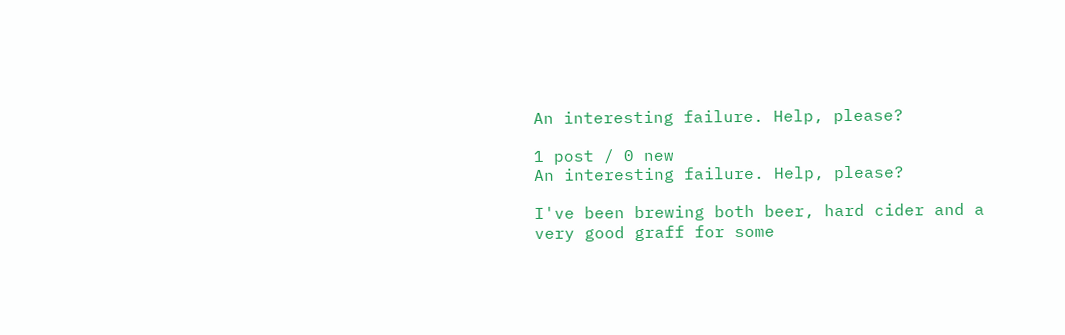An interesting failure. Help, please?

1 post / 0 new
An interesting failure. Help, please?

I've been brewing both beer, hard cider and a very good graff for some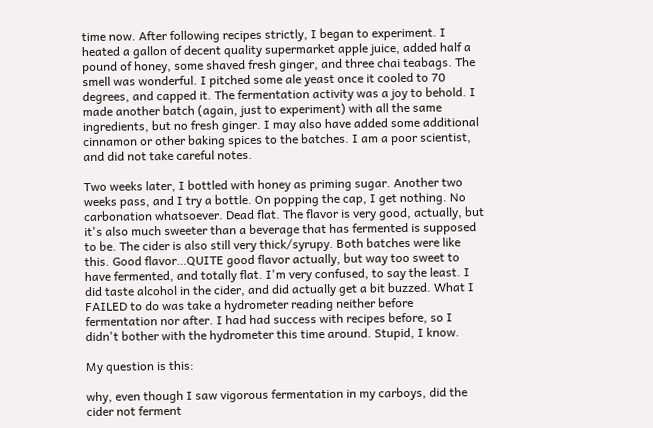time now. After following recipes strictly, I began to experiment. I heated a gallon of decent quality supermarket apple juice, added half a pound of honey, some shaved fresh ginger, and three chai teabags. The smell was wonderful. I pitched some ale yeast once it cooled to 70 degrees, and capped it. The fermentation activity was a joy to behold. I made another batch (again, just to experiment) with all the same ingredients, but no fresh ginger. I may also have added some additional cinnamon or other baking spices to the batches. I am a poor scientist, and did not take careful notes.

Two weeks later, I bottled with honey as priming sugar. Another two weeks pass, and I try a bottle. On popping the cap, I get nothing. No carbonation whatsoever. Dead flat. The flavor is very good, actually, but it's also much sweeter than a beverage that has fermented is supposed to be. The cider is also still very thick/syrupy. Both batches were like this. Good flavor…QUITE good flavor actually, but way too sweet to have fermented, and totally flat. I'm very confused, to say the least. I did taste alcohol in the cider, and did actually get a bit buzzed. What I FAILED to do was take a hydrometer reading neither before fermentation nor after. I had had success with recipes before, so I didn't bother with the hydrometer this time around. Stupid, I know.

My question is this:

why, even though I saw vigorous fermentation in my carboys, did the cider not ferment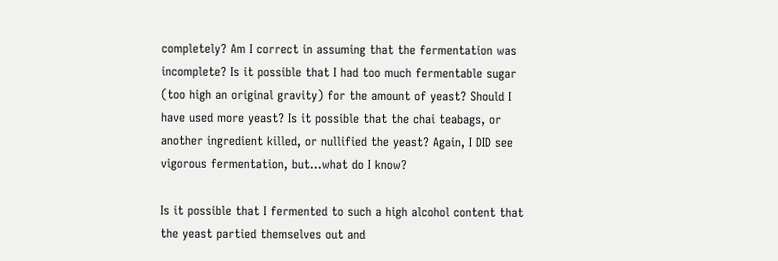completely? Am I correct in assuming that the fermentation was incomplete? Is it possible that I had too much fermentable sugar (too high an original gravity) for the amount of yeast? Should I have used more yeast? Is it possible that the chai teabags, or another ingredient killed, or nullified the yeast? Again, I DID see vigorous fermentation, but…what do I know?

Is it possible that I fermented to such a high alcohol content that the yeast partied themselves out and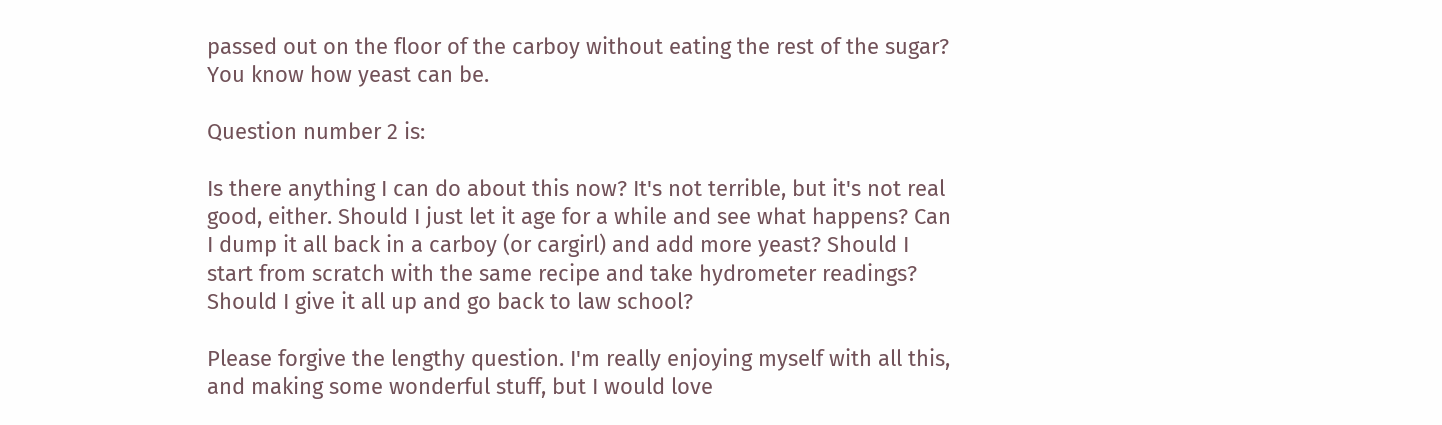passed out on the floor of the carboy without eating the rest of the sugar? You know how yeast can be.

Question number 2 is:

Is there anything I can do about this now? It's not terrible, but it's not real good, either. Should I just let it age for a while and see what happens? Can I dump it all back in a carboy (or cargirl) and add more yeast? Should I start from scratch with the same recipe and take hydrometer readings? Should I give it all up and go back to law school?

Please forgive the lengthy question. I'm really enjoying myself with all this, and making some wonderful stuff, but I would love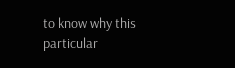to know why this particular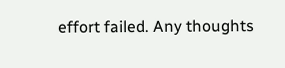effort failed. Any thoughts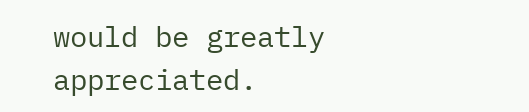would be greatly appreciated.